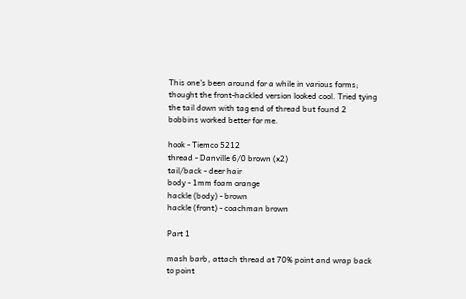This one's been around for a while in various forms; thought the front-hackled version looked cool. Tried tying the tail down with tag end of thread but found 2 bobbins worked better for me.

hook - Tiemco 5212
thread - Danville 6/0 brown (x2)
tail/back - deer hair
body - 1mm foam orange
hackle (body) - brown
hackle (front) - coachman brown

Part 1

mash barb, attach thread at 70% point and wrap back to point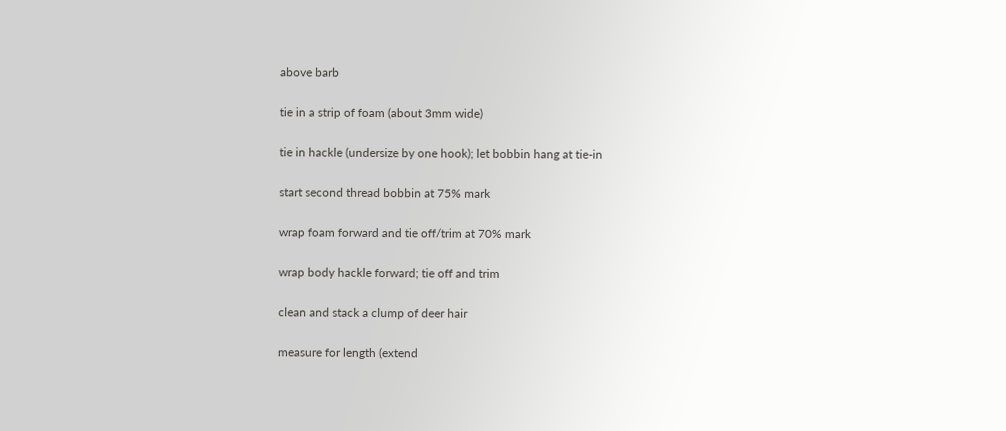above barb

tie in a strip of foam (about 3mm wide)

tie in hackle (undersize by one hook); let bobbin hang at tie-in

start second thread bobbin at 75% mark

wrap foam forward and tie off/trim at 70% mark

wrap body hackle forward; tie off and trim

clean and stack a clump of deer hair

measure for length (extend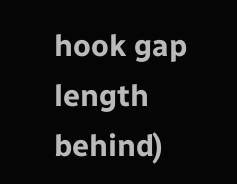hook gap length behind)